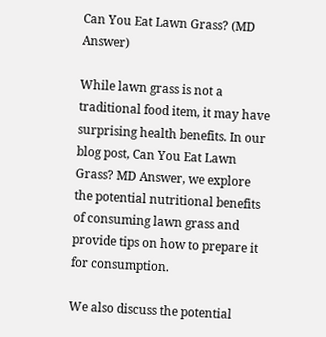Can You Eat Lawn Grass? (MD Answer)

While lawn grass is not a traditional food item, it may have surprising health benefits. In our blog post, Can You Eat Lawn Grass? MD Answer, we explore the potential nutritional benefits of consuming lawn grass and provide tips on how to prepare it for consumption.

We also discuss the potential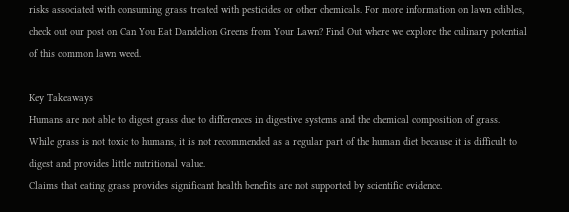risks associated with consuming grass treated with pesticides or other chemicals. For more information on lawn edibles, check out our post on Can You Eat Dandelion Greens from Your Lawn? Find Out where we explore the culinary potential of this common lawn weed.

Key Takeaways
Humans are not able to digest grass due to differences in digestive systems and the chemical composition of grass.
While grass is not toxic to humans, it is not recommended as a regular part of the human diet because it is difficult to digest and provides little nutritional value.
Claims that eating grass provides significant health benefits are not supported by scientific evidence.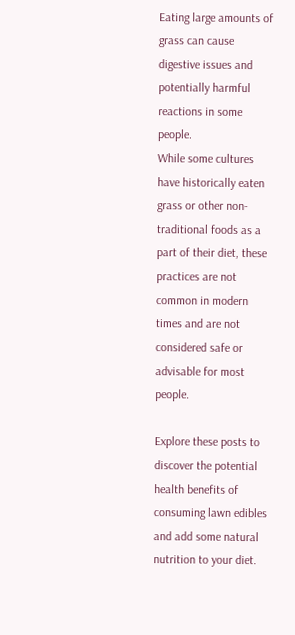Eating large amounts of grass can cause digestive issues and potentially harmful reactions in some people.
While some cultures have historically eaten grass or other non-traditional foods as a part of their diet, these practices are not common in modern times and are not considered safe or advisable for most people.

Explore these posts to discover the potential health benefits of consuming lawn edibles and add some natural nutrition to your diet.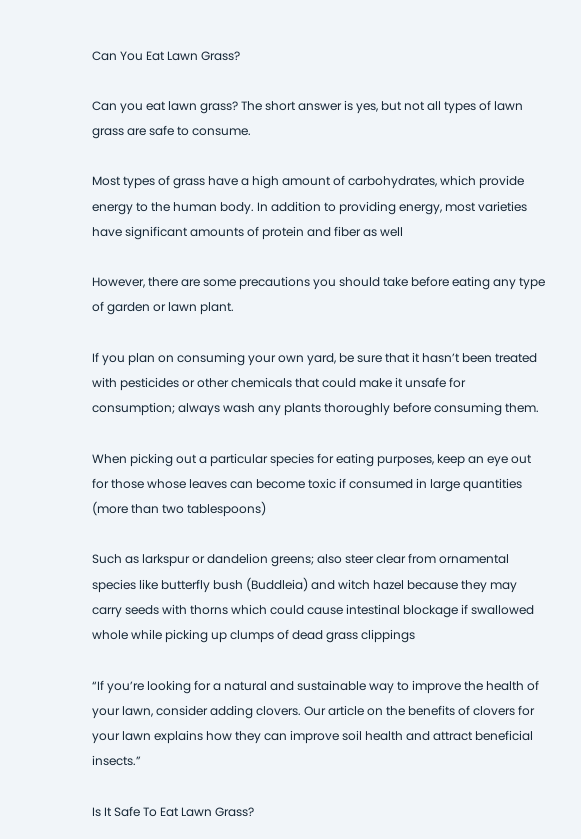Can You Eat Lawn Grass?

Can you eat lawn grass? The short answer is yes, but not all types of lawn grass are safe to consume.

Most types of grass have a high amount of carbohydrates, which provide energy to the human body. In addition to providing energy, most varieties have significant amounts of protein and fiber as well

However, there are some precautions you should take before eating any type of garden or lawn plant.

If you plan on consuming your own yard, be sure that it hasn’t been treated with pesticides or other chemicals that could make it unsafe for consumption; always wash any plants thoroughly before consuming them.

When picking out a particular species for eating purposes, keep an eye out for those whose leaves can become toxic if consumed in large quantities (more than two tablespoons)

Such as larkspur or dandelion greens; also steer clear from ornamental species like butterfly bush (Buddleia) and witch hazel because they may carry seeds with thorns which could cause intestinal blockage if swallowed whole while picking up clumps of dead grass clippings

“If you’re looking for a natural and sustainable way to improve the health of your lawn, consider adding clovers. Our article on the benefits of clovers for your lawn explains how they can improve soil health and attract beneficial insects.”

Is It Safe To Eat Lawn Grass?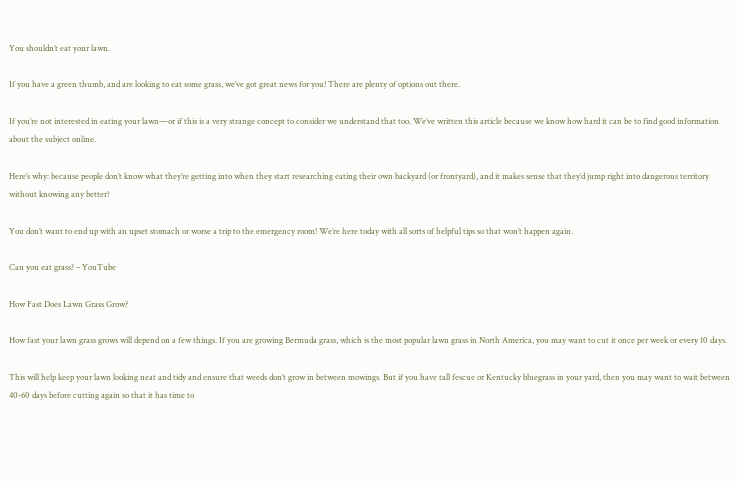You shouldn’t eat your lawn.

If you have a green thumb, and are looking to eat some grass, we’ve got great news for you! There are plenty of options out there.

If you’re not interested in eating your lawn—or if this is a very strange concept to consider we understand that too. We’ve written this article because we know how hard it can be to find good information about the subject online.

Here’s why: because people don’t know what they’re getting into when they start researching eating their own backyard (or frontyard), and it makes sense that they’d jump right into dangerous territory without knowing any better!

You don’t want to end up with an upset stomach or worse a trip to the emergency room! We’re here today with all sorts of helpful tips so that won’t happen again.

Can you eat grass? – YouTube

How Fast Does Lawn Grass Grow?

How fast your lawn grass grows will depend on a few things. If you are growing Bermuda grass, which is the most popular lawn grass in North America, you may want to cut it once per week or every 10 days.

This will help keep your lawn looking neat and tidy and ensure that weeds don’t grow in between mowings. But if you have tall fescue or Kentucky bluegrass in your yard, then you may want to wait between 40-60 days before cutting again so that it has time to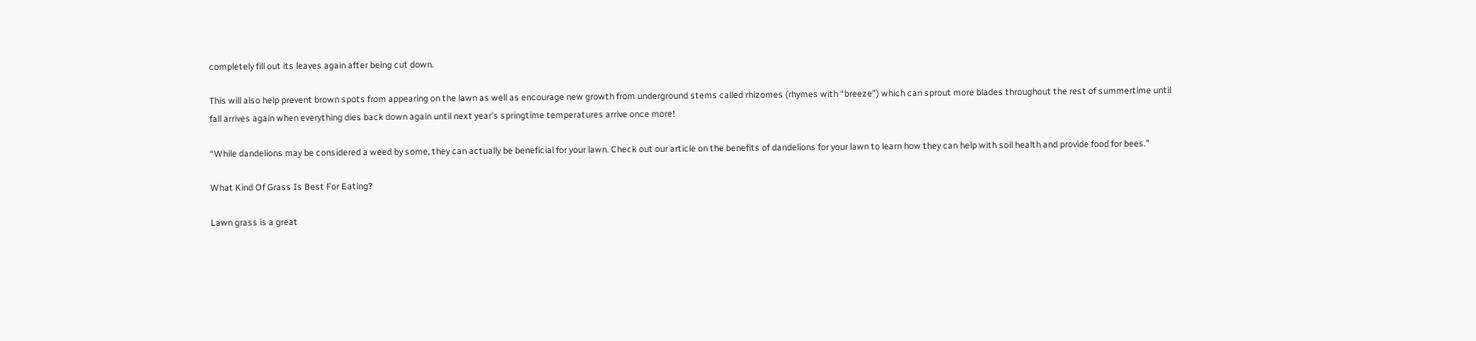completely fill out its leaves again after being cut down.

This will also help prevent brown spots from appearing on the lawn as well as encourage new growth from underground stems called rhizomes (rhymes with “breeze”) which can sprout more blades throughout the rest of summertime until fall arrives again when everything dies back down again until next year’s springtime temperatures arrive once more!

“While dandelions may be considered a weed by some, they can actually be beneficial for your lawn. Check out our article on the benefits of dandelions for your lawn to learn how they can help with soil health and provide food for bees.”

What Kind Of Grass Is Best For Eating?

Lawn grass is a great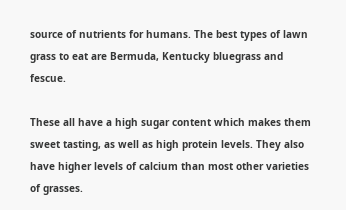source of nutrients for humans. The best types of lawn grass to eat are Bermuda, Kentucky bluegrass and fescue.

These all have a high sugar content which makes them sweet tasting, as well as high protein levels. They also have higher levels of calcium than most other varieties of grasses.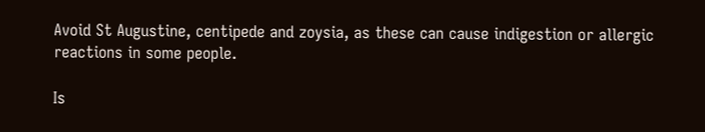Avoid St Augustine, centipede and zoysia, as these can cause indigestion or allergic reactions in some people.

Is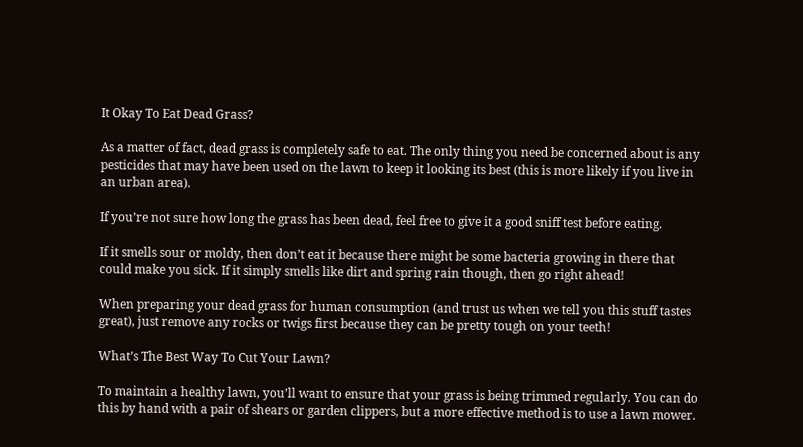It Okay To Eat Dead Grass?

As a matter of fact, dead grass is completely safe to eat. The only thing you need be concerned about is any pesticides that may have been used on the lawn to keep it looking its best (this is more likely if you live in an urban area).

If you’re not sure how long the grass has been dead, feel free to give it a good sniff test before eating.

If it smells sour or moldy, then don’t eat it because there might be some bacteria growing in there that could make you sick. If it simply smells like dirt and spring rain though, then go right ahead!

When preparing your dead grass for human consumption (and trust us when we tell you this stuff tastes great), just remove any rocks or twigs first because they can be pretty tough on your teeth!

What’s The Best Way To Cut Your Lawn?

To maintain a healthy lawn, you’ll want to ensure that your grass is being trimmed regularly. You can do this by hand with a pair of shears or garden clippers, but a more effective method is to use a lawn mower.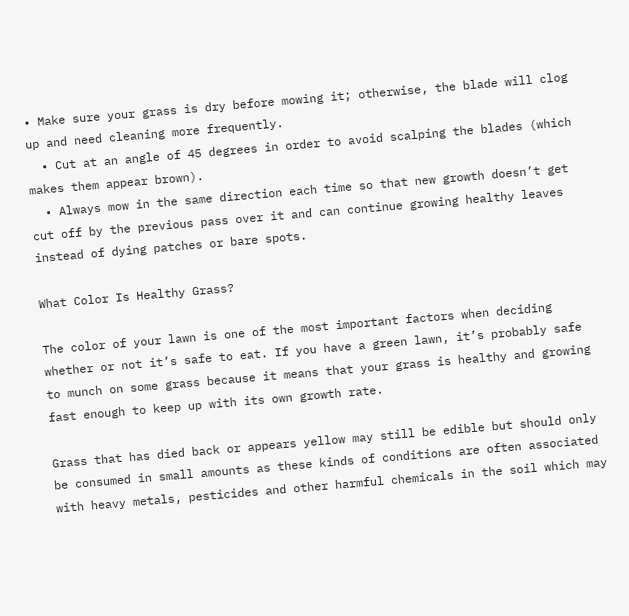• Make sure your grass is dry before mowing it; otherwise, the blade will clog up and need cleaning more frequently.
  • Cut at an angle of 45 degrees in order to avoid scalping the blades (which makes them appear brown).
  • Always mow in the same direction each time so that new growth doesn’t get cut off by the previous pass over it and can continue growing healthy leaves instead of dying patches or bare spots.

What Color Is Healthy Grass?

The color of your lawn is one of the most important factors when deciding whether or not it’s safe to eat. If you have a green lawn, it’s probably safe to munch on some grass because it means that your grass is healthy and growing fast enough to keep up with its own growth rate.

Grass that has died back or appears yellow may still be edible but should only be consumed in small amounts as these kinds of conditions are often associated with heavy metals, pesticides and other harmful chemicals in the soil which may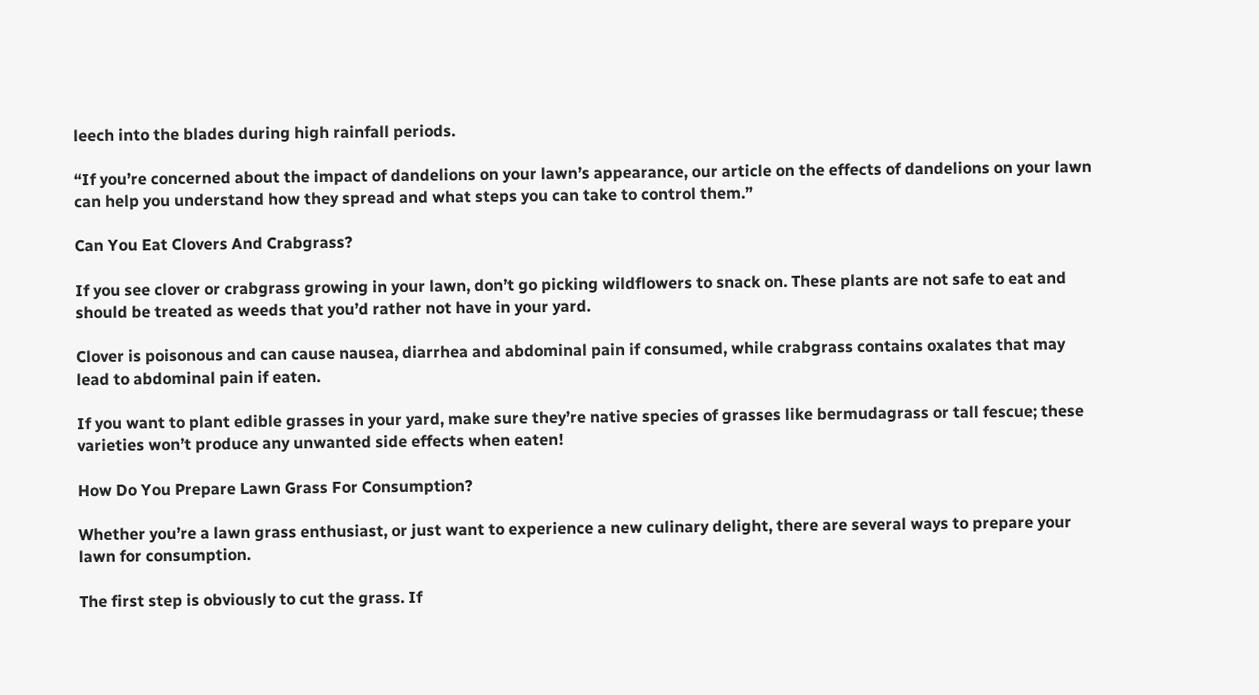leech into the blades during high rainfall periods.

“If you’re concerned about the impact of dandelions on your lawn’s appearance, our article on the effects of dandelions on your lawn can help you understand how they spread and what steps you can take to control them.”

Can You Eat Clovers And Crabgrass?

If you see clover or crabgrass growing in your lawn, don’t go picking wildflowers to snack on. These plants are not safe to eat and should be treated as weeds that you’d rather not have in your yard.

Clover is poisonous and can cause nausea, diarrhea and abdominal pain if consumed, while crabgrass contains oxalates that may lead to abdominal pain if eaten.

If you want to plant edible grasses in your yard, make sure they’re native species of grasses like bermudagrass or tall fescue; these varieties won’t produce any unwanted side effects when eaten!

How Do You Prepare Lawn Grass For Consumption?

Whether you’re a lawn grass enthusiast, or just want to experience a new culinary delight, there are several ways to prepare your lawn for consumption.

The first step is obviously to cut the grass. If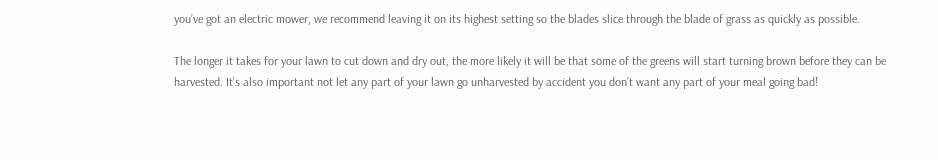you’ve got an electric mower, we recommend leaving it on its highest setting so the blades slice through the blade of grass as quickly as possible.

The longer it takes for your lawn to cut down and dry out, the more likely it will be that some of the greens will start turning brown before they can be harvested. It’s also important not let any part of your lawn go unharvested by accident you don’t want any part of your meal going bad!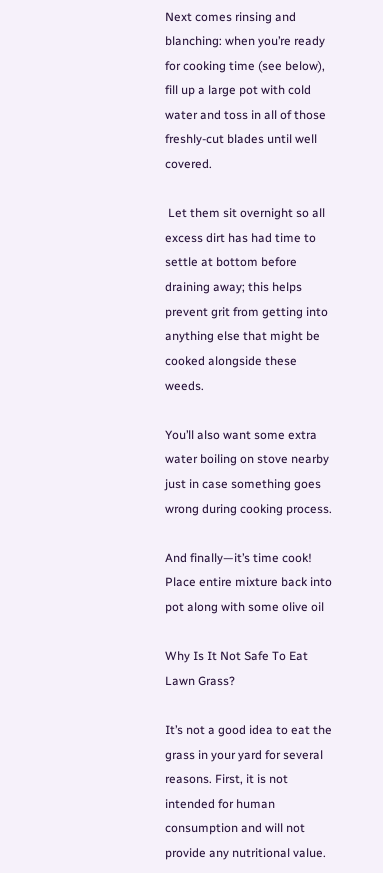Next comes rinsing and blanching: when you’re ready for cooking time (see below), fill up a large pot with cold water and toss in all of those freshly-cut blades until well covered.

 Let them sit overnight so all excess dirt has had time to settle at bottom before draining away; this helps prevent grit from getting into anything else that might be cooked alongside these weeds.

You’ll also want some extra water boiling on stove nearby just in case something goes wrong during cooking process.

And finally—it’s time cook! Place entire mixture back into pot along with some olive oil

Why Is It Not Safe To Eat Lawn Grass?

It’s not a good idea to eat the grass in your yard for several reasons. First, it is not intended for human consumption and will not provide any nutritional value.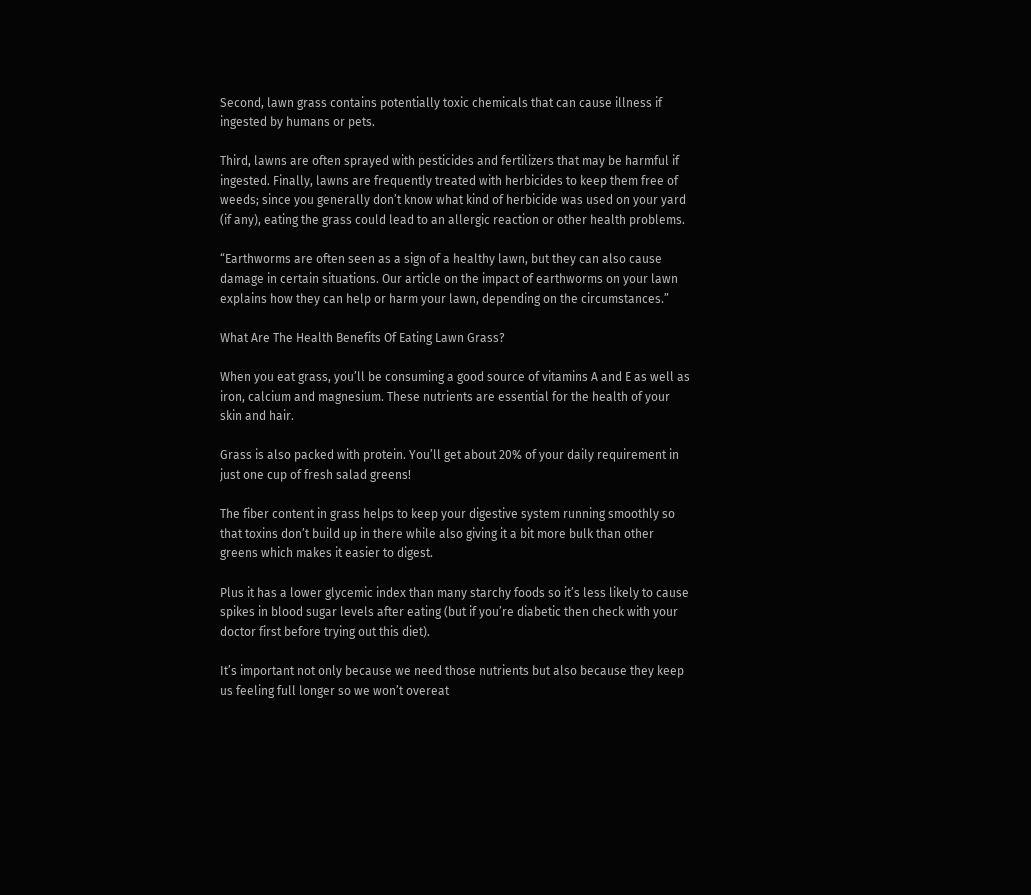Second, lawn grass contains potentially toxic chemicals that can cause illness if ingested by humans or pets.

Third, lawns are often sprayed with pesticides and fertilizers that may be harmful if ingested. Finally, lawns are frequently treated with herbicides to keep them free of weeds; since you generally don’t know what kind of herbicide was used on your yard (if any), eating the grass could lead to an allergic reaction or other health problems.

“Earthworms are often seen as a sign of a healthy lawn, but they can also cause damage in certain situations. Our article on the impact of earthworms on your lawn explains how they can help or harm your lawn, depending on the circumstances.”

What Are The Health Benefits Of Eating Lawn Grass?

When you eat grass, you’ll be consuming a good source of vitamins A and E as well as iron, calcium and magnesium. These nutrients are essential for the health of your skin and hair.

Grass is also packed with protein. You’ll get about 20% of your daily requirement in just one cup of fresh salad greens!

The fiber content in grass helps to keep your digestive system running smoothly so that toxins don’t build up in there while also giving it a bit more bulk than other greens which makes it easier to digest.

Plus it has a lower glycemic index than many starchy foods so it’s less likely to cause spikes in blood sugar levels after eating (but if you’re diabetic then check with your doctor first before trying out this diet).

It’s important not only because we need those nutrients but also because they keep us feeling full longer so we won’t overeat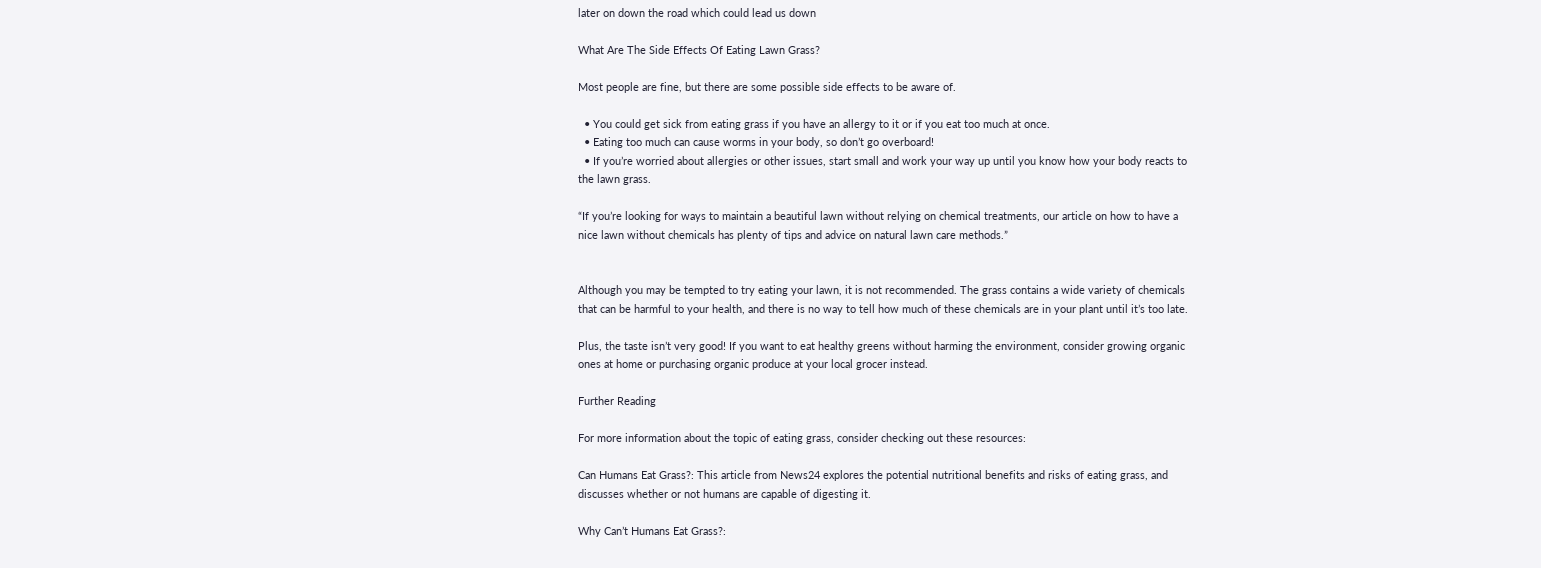later on down the road which could lead us down

What Are The Side Effects Of Eating Lawn Grass?

Most people are fine, but there are some possible side effects to be aware of.

  • You could get sick from eating grass if you have an allergy to it or if you eat too much at once.
  • Eating too much can cause worms in your body, so don’t go overboard!
  • If you’re worried about allergies or other issues, start small and work your way up until you know how your body reacts to the lawn grass.

“If you’re looking for ways to maintain a beautiful lawn without relying on chemical treatments, our article on how to have a nice lawn without chemicals has plenty of tips and advice on natural lawn care methods.”


Although you may be tempted to try eating your lawn, it is not recommended. The grass contains a wide variety of chemicals that can be harmful to your health, and there is no way to tell how much of these chemicals are in your plant until it’s too late.

Plus, the taste isn’t very good! If you want to eat healthy greens without harming the environment, consider growing organic ones at home or purchasing organic produce at your local grocer instead.

Further Reading

For more information about the topic of eating grass, consider checking out these resources:

Can Humans Eat Grass?: This article from News24 explores the potential nutritional benefits and risks of eating grass, and discusses whether or not humans are capable of digesting it.

Why Can’t Humans Eat Grass?: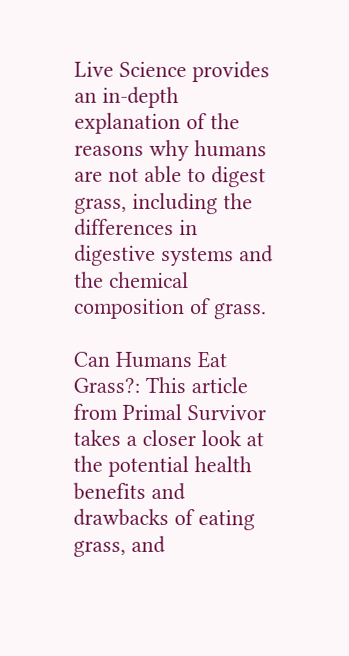Live Science provides an in-depth explanation of the reasons why humans are not able to digest grass, including the differences in digestive systems and the chemical composition of grass.

Can Humans Eat Grass?: This article from Primal Survivor takes a closer look at the potential health benefits and drawbacks of eating grass, and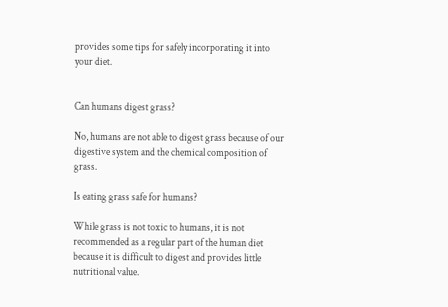provides some tips for safely incorporating it into your diet.


Can humans digest grass?

No, humans are not able to digest grass because of our digestive system and the chemical composition of grass.

Is eating grass safe for humans?

While grass is not toxic to humans, it is not recommended as a regular part of the human diet because it is difficult to digest and provides little nutritional value.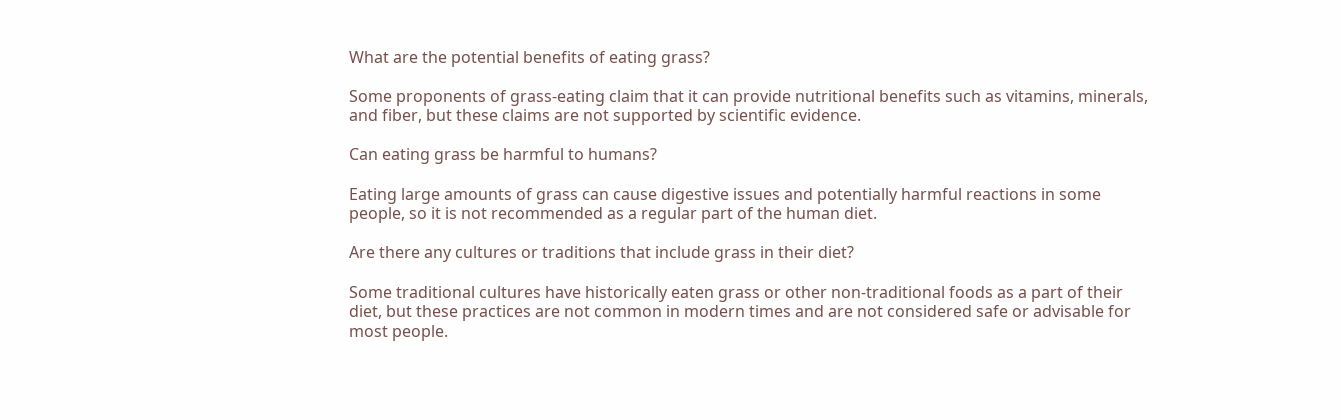What are the potential benefits of eating grass?

Some proponents of grass-eating claim that it can provide nutritional benefits such as vitamins, minerals, and fiber, but these claims are not supported by scientific evidence.

Can eating grass be harmful to humans?

Eating large amounts of grass can cause digestive issues and potentially harmful reactions in some people, so it is not recommended as a regular part of the human diet.

Are there any cultures or traditions that include grass in their diet?

Some traditional cultures have historically eaten grass or other non-traditional foods as a part of their diet, but these practices are not common in modern times and are not considered safe or advisable for most people.